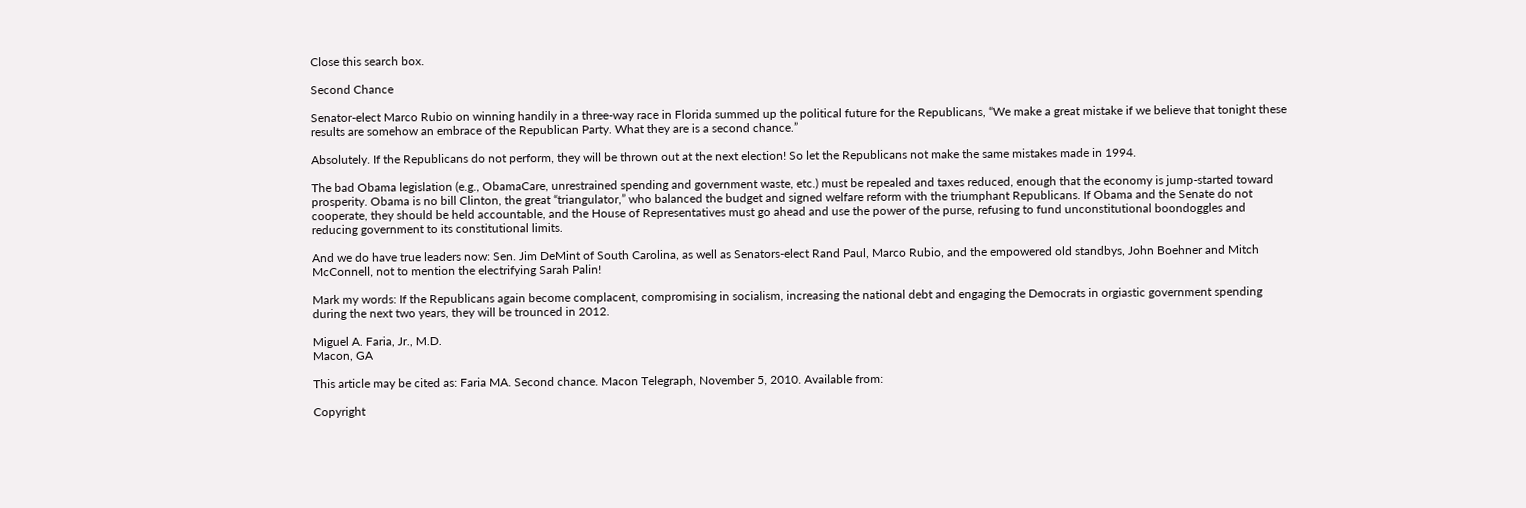Close this search box.

Second Chance

Senator-elect Marco Rubio on winning handily in a three-way race in Florida summed up the political future for the Republicans, “We make a great mistake if we believe that tonight these results are somehow an embrace of the Republican Party. What they are is a second chance.”

Absolutely. If the Republicans do not perform, they will be thrown out at the next election! So let the Republicans not make the same mistakes made in 1994.

The bad Obama legislation (e.g., ObamaCare, unrestrained spending and government waste, etc.) must be repealed and taxes reduced, enough that the economy is jump-started toward prosperity. Obama is no bill Clinton, the great “triangulator,” who balanced the budget and signed welfare reform with the triumphant Republicans. If Obama and the Senate do not cooperate, they should be held accountable, and the House of Representatives must go ahead and use the power of the purse, refusing to fund unconstitutional boondoggles and reducing government to its constitutional limits.

And we do have true leaders now: Sen. Jim DeMint of South Carolina, as well as Senators-elect Rand Paul, Marco Rubio, and the empowered old standbys, John Boehner and Mitch McConnell, not to mention the electrifying Sarah Palin!

Mark my words: If the Republicans again become complacent, compromising in socialism, increasing the national debt and engaging the Democrats in orgiastic government spending during the next two years, they will be trounced in 2012.

Miguel A. Faria, Jr., M.D.
Macon, GA

This article may be cited as: Faria MA. Second chance. Macon Telegraph, November 5, 2010. Available from:

Copyright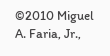©2010 Miguel A. Faria, Jr.,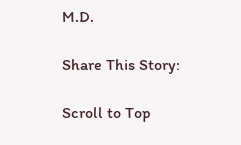M.D.

Share This Story:

Scroll to Top